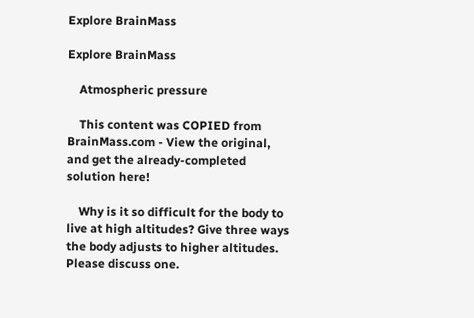Explore BrainMass

Explore BrainMass

    Atmospheric pressure

    This content was COPIED from BrainMass.com - View the original, and get the already-completed solution here!

    Why is it so difficult for the body to live at high altitudes? Give three ways the body adjusts to higher altitudes. Please discuss one.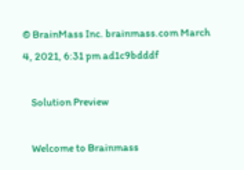© BrainMass Inc. brainmass.com March 4, 2021, 6:31 pm ad1c9bdddf

    Solution Preview

    Welcome to Brainmass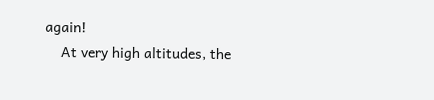again!
    At very high altitudes, the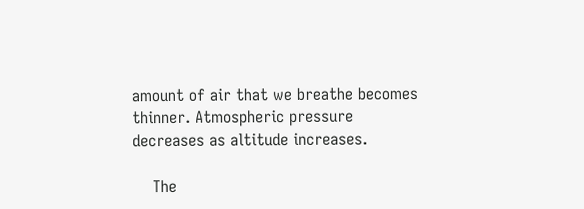amount of air that we breathe becomes thinner. Atmospheric pressure decreases as altitude increases.

    The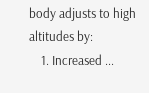body adjusts to high altitudes by:
    1. Increased ...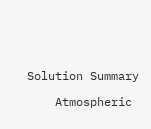Solution Summary

    Atmospheric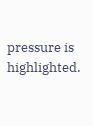pressure is highlighted.